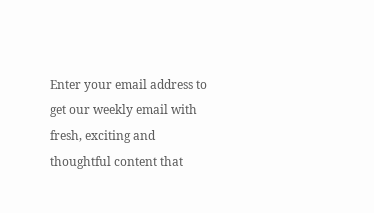Enter your email address to get our weekly email with fresh, exciting and thoughtful content that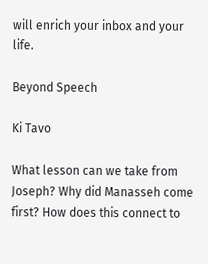will enrich your inbox and your life.

Beyond Speech

Ki Tavo

What lesson can we take from Joseph? Why did Manasseh come first? How does this connect to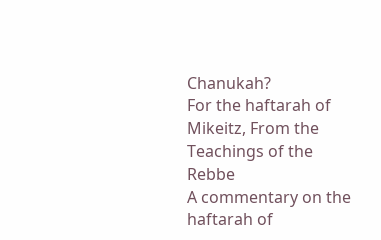Chanukah?
For the haftarah of Mikeitz, From the Teachings of the Rebbe
A commentary on the haftarah of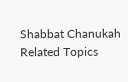Shabbat Chanukah
Related Topics